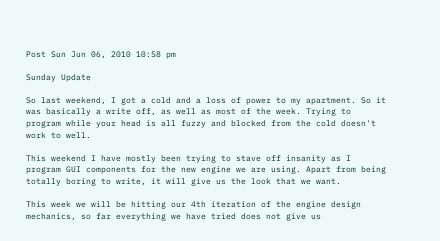Post Sun Jun 06, 2010 10:58 pm

Sunday Update

So last weekend, I got a cold and a loss of power to my apartment. So it was basically a write off, as well as most of the week. Trying to program while your head is all fuzzy and blocked from the cold doesn't work to well.

This weekend I have mostly been trying to stave off insanity as I program GUI components for the new engine we are using. Apart from being totally boring to write, it will give us the look that we want.

This week we will be hitting our 4th iteration of the engine design mechanics, so far everything we have tried does not give us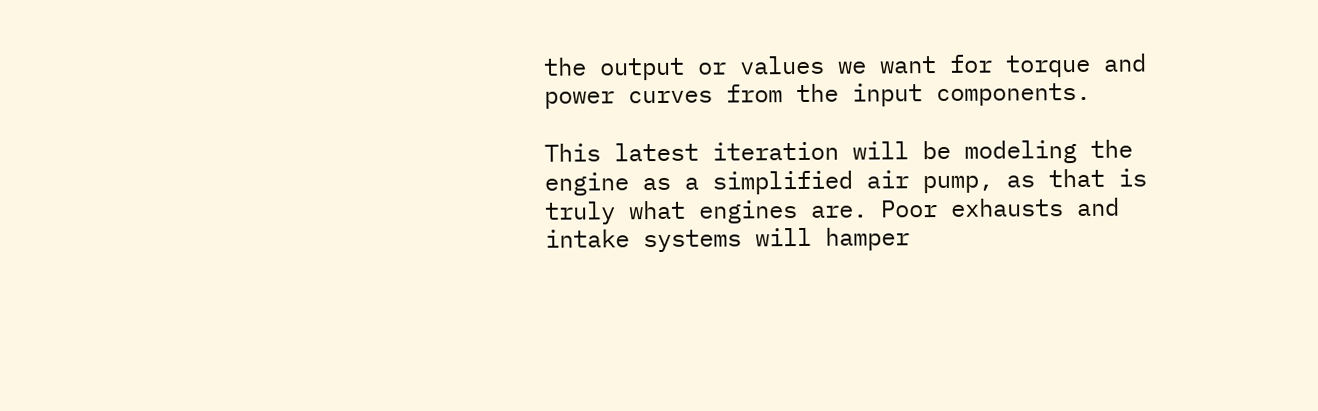the output or values we want for torque and power curves from the input components.

This latest iteration will be modeling the engine as a simplified air pump, as that is truly what engines are. Poor exhausts and intake systems will hamper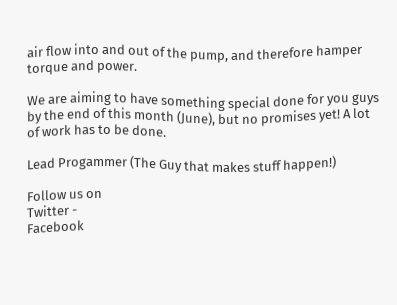air flow into and out of the pump, and therefore hamper torque and power.

We are aiming to have something special done for you guys by the end of this month (June), but no promises yet! A lot of work has to be done.

Lead Progammer (The Guy that makes stuff happen!)

Follow us on
Twitter -
Facebook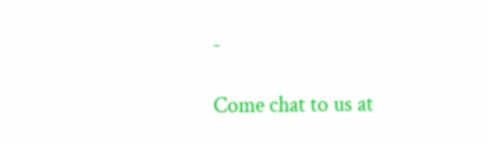-

Come chat to us at